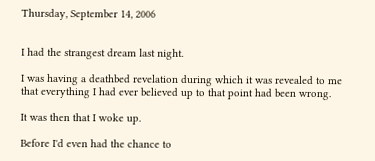Thursday, September 14, 2006


I had the strangest dream last night.

I was having a deathbed revelation during which it was revealed to me that everything I had ever believed up to that point had been wrong.

It was then that I woke up.

Before I'd even had the chance to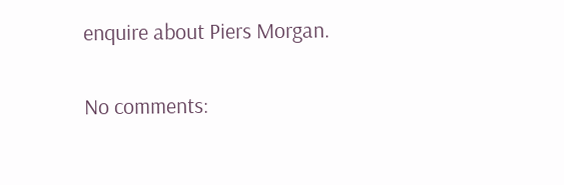enquire about Piers Morgan.

No comments: